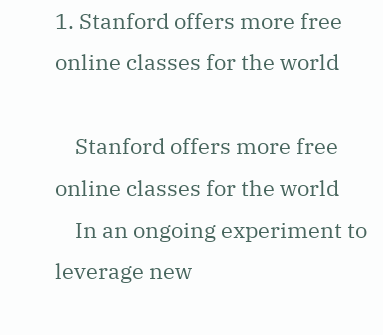1. Stanford offers more free online classes for the world

    Stanford offers more free online classes for the world
    In an ongoing experiment to leverage new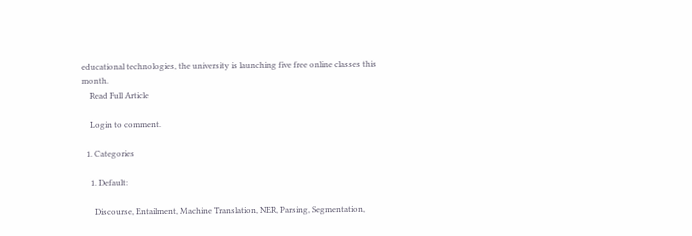educational technologies, the university is launching five free online classes this month.
    Read Full Article

    Login to comment.

  1. Categories

    1. Default:

      Discourse, Entailment, Machine Translation, NER, Parsing, Segmentation,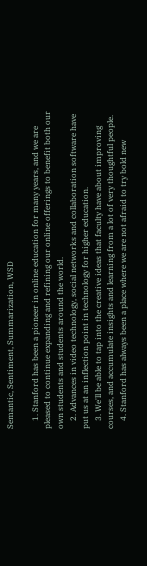Semantic, Sentiment, Summarization, WSD

    1. Stanford has been a pioneer in online education for many years, and we are pleased to continue expanding and refining our online offerings to benefit both our own students and students around the world.
    2. Advances in video technology, social networks and collaboration software have put us at an inflection point in technology for higher education.
    3. We'll be able to tap into the creative ideas that faculty have about improving courses, and accumulate insights and learning from a lot of very thoughtful people.
    4. Stanford has always been a place where we are not afraid to try bold new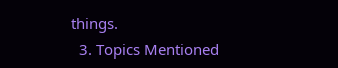things.
  3. Topics Mentioned